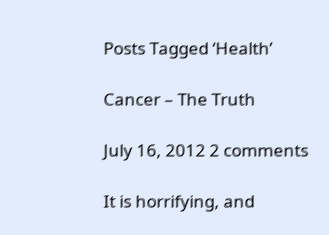Posts Tagged ‘Health’

Cancer – The Truth

July 16, 2012 2 comments

It is horrifying, and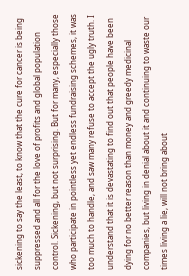sickening to say the least, to know that the cure for cancer is being suppressed and all for the love of profits and global population control. Sickening, but not surprising. But for many, especially those who participate in pointless yet endless fundraising schemes, it was too much to handle, and saw many refuse to accept the ugly truth. I understand that it is devastating to find out that people have been dying for no better reason than money and greedy medicinal companies, but living in denial about it and continuing to waste our times living a lie, will not bring about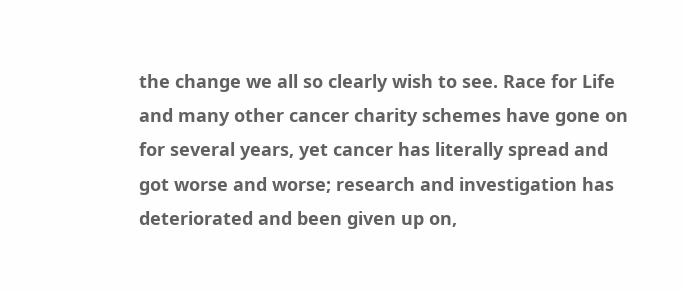the change we all so clearly wish to see. Race for Life and many other cancer charity schemes have gone on for several years, yet cancer has literally spread and got worse and worse; research and investigation has deteriorated and been given up on,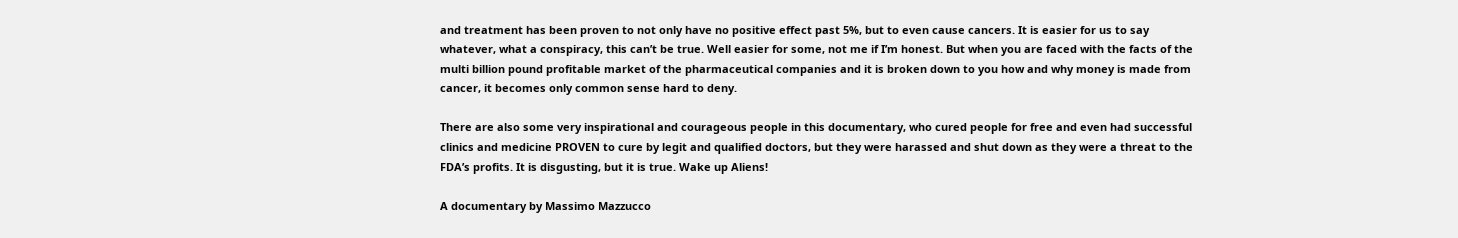and treatment has been proven to not only have no positive effect past 5%, but to even cause cancers. It is easier for us to say whatever, what a conspiracy, this can’t be true. Well easier for some, not me if I’m honest. But when you are faced with the facts of the multi billion pound profitable market of the pharmaceutical companies and it is broken down to you how and why money is made from cancer, it becomes only common sense hard to deny.

There are also some very inspirational and courageous people in this documentary, who cured people for free and even had successful clinics and medicine PROVEN to cure by legit and qualified doctors, but they were harassed and shut down as they were a threat to the FDA’s profits. It is disgusting, but it is true. Wake up Aliens!

A documentary by Massimo Mazzucco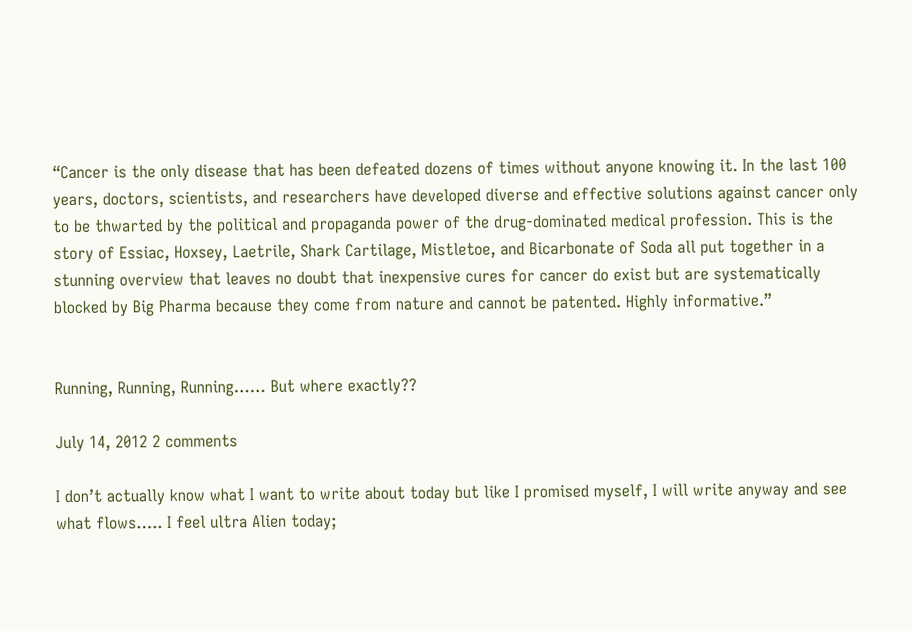“Cancer is the only disease that has been defeated dozens of times without anyone knowing it. In the last 100 years, doctors, scientists, and researchers have developed diverse and effective solutions against cancer only to be thwarted by the political and propaganda power of the drug-dominated medical profession. This is the story of Essiac, Hoxsey, Laetrile, Shark Cartilage, Mistletoe, and Bicarbonate of Soda all put together in a stunning overview that leaves no doubt that inexpensive cures for cancer do exist but are systematically blocked by Big Pharma because they come from nature and cannot be patented. Highly informative.”


Running, Running, Running…… But where exactly??

July 14, 2012 2 comments

I don’t actually know what I want to write about today but like I promised myself, I will write anyway and see what flows….. I feel ultra Alien today;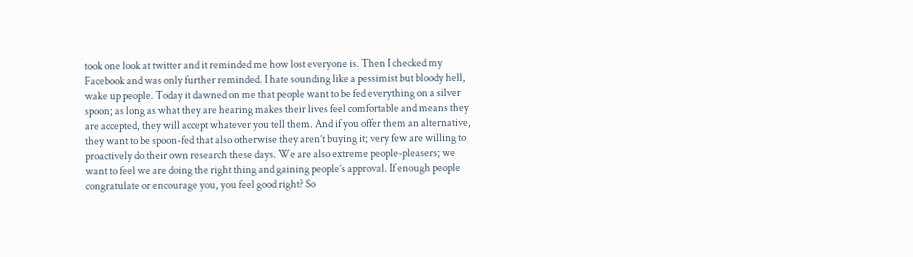took one look at twitter and it reminded me how lost everyone is. Then I checked my Facebook and was only further reminded. I hate sounding like a pessimist but bloody hell, wake up people. Today it dawned on me that people want to be fed everything on a silver spoon; as long as what they are hearing makes their lives feel comfortable and means they are accepted, they will accept whatever you tell them. And if you offer them an alternative, they want to be spoon-fed that also otherwise they aren’t buying it; very few are willing to proactively do their own research these days. We are also extreme people-pleasers; we want to feel we are doing the right thing and gaining people’s approval. If enough people congratulate or encourage you, you feel good right? So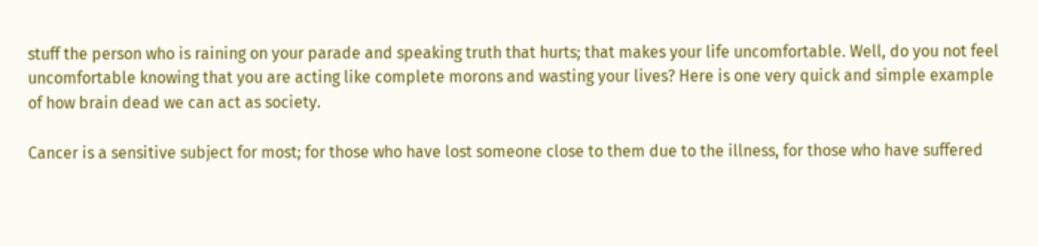stuff the person who is raining on your parade and speaking truth that hurts; that makes your life uncomfortable. Well, do you not feel uncomfortable knowing that you are acting like complete morons and wasting your lives? Here is one very quick and simple example of how brain dead we can act as society.

Cancer is a sensitive subject for most; for those who have lost someone close to them due to the illness, for those who have suffered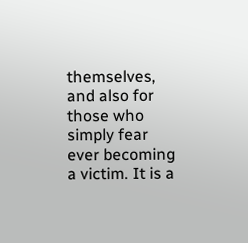themselves, and also for those who simply fear ever becoming a victim. It is a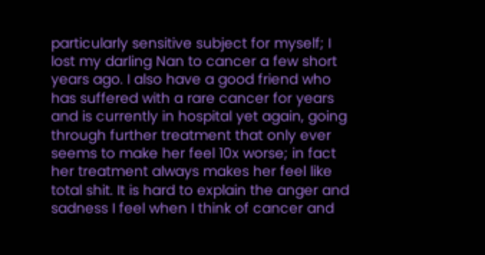particularly sensitive subject for myself; I lost my darling Nan to cancer a few short years ago. I also have a good friend who has suffered with a rare cancer for years and is currently in hospital yet again, going through further treatment that only ever seems to make her feel 10x worse; in fact her treatment always makes her feel like total shit. It is hard to explain the anger and sadness I feel when I think of cancer and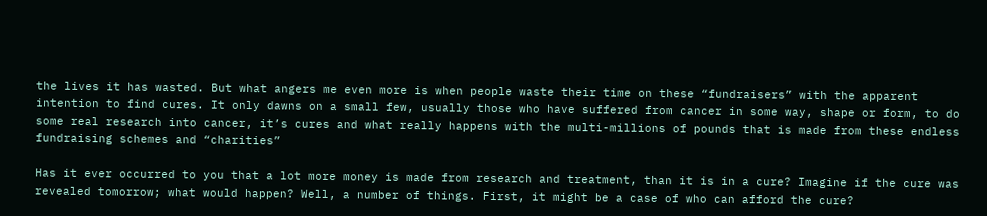the lives it has wasted. But what angers me even more is when people waste their time on these “fundraisers” with the apparent intention to find cures. It only dawns on a small few, usually those who have suffered from cancer in some way, shape or form, to do some real research into cancer, it’s cures and what really happens with the multi-millions of pounds that is made from these endless fundraising schemes and “charities”

Has it ever occurred to you that a lot more money is made from research and treatment, than it is in a cure? Imagine if the cure was revealed tomorrow; what would happen? Well, a number of things. First, it might be a case of who can afford the cure?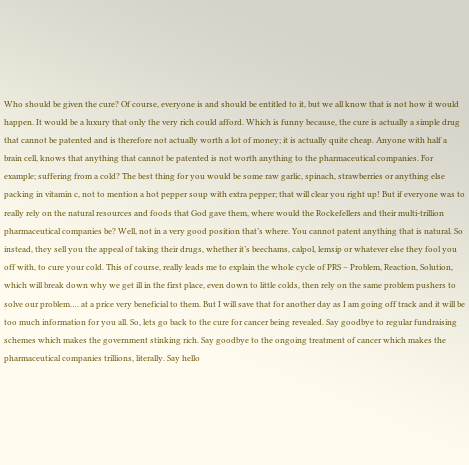Who should be given the cure? Of course, everyone is and should be entitled to it, but we all know that is not how it would happen. It would be a luxury that only the very rich could afford. Which is funny because, the cure is actually a simple drug that cannot be patented and is therefore not actually worth a lot of money; it is actually quite cheap. Anyone with half a brain cell, knows that anything that cannot be patented is not worth anything to the pharmaceutical companies. For example; suffering from a cold? The best thing for you would be some raw garlic, spinach, strawberries or anything else packing in vitamin c, not to mention a hot pepper soup with extra pepper; that will clear you right up! But if everyone was to really rely on the natural resources and foods that God gave them, where would the Rockefellers and their multi-trillion pharmaceutical companies be? Well, not in a very good position that’s where. You cannot patent anything that is natural. So instead, they sell you the appeal of taking their drugs, whether it’s beechams, calpol, lemsip or whatever else they fool you off with, to cure your cold. This of course, really leads me to explain the whole cycle of PRS – Problem, Reaction, Solution, which will break down why we get ill in the first place, even down to little colds, then rely on the same problem pushers to solve our problem…. at a price very beneficial to them. But I will save that for another day as I am going off track and it will be too much information for you all. So, lets go back to the cure for cancer being revealed. Say goodbye to regular fundraising schemes which makes the government stinking rich. Say goodbye to the ongoing treatment of cancer which makes the pharmaceutical companies trillions, literally. Say hello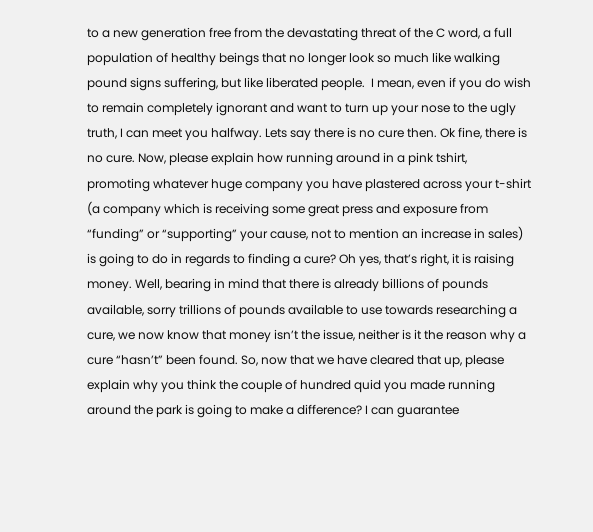to a new generation free from the devastating threat of the C word, a full population of healthy beings that no longer look so much like walking pound signs suffering, but like liberated people.  I mean, even if you do wish to remain completely ignorant and want to turn up your nose to the ugly truth, I can meet you halfway. Lets say there is no cure then. Ok fine, there is no cure. Now, please explain how running around in a pink tshirt, promoting whatever huge company you have plastered across your t-shirt (a company which is receiving some great press and exposure from “funding” or “supporting” your cause, not to mention an increase in sales) is going to do in regards to finding a cure? Oh yes, that’s right, it is raising money. Well, bearing in mind that there is already billions of pounds available, sorry trillions of pounds available to use towards researching a cure, we now know that money isn’t the issue, neither is it the reason why a cure “hasn’t” been found. So, now that we have cleared that up, please explain why you think the couple of hundred quid you made running around the park is going to make a difference? I can guarantee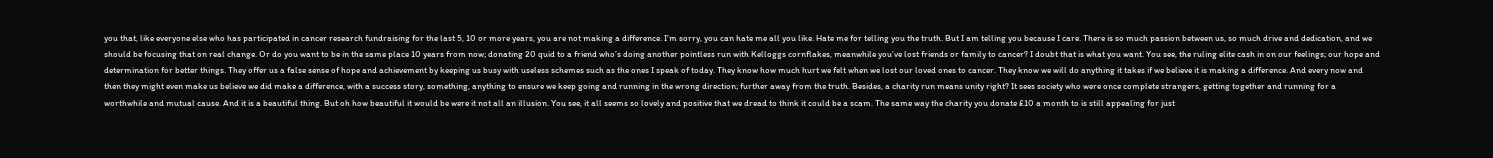you that, like everyone else who has participated in cancer research fundraising for the last 5, 10 or more years, you are not making a difference. I’m sorry, you can hate me all you like. Hate me for telling you the truth. But I am telling you because I care. There is so much passion between us, so much drive and dedication, and we should be focusing that on real change. Or do you want to be in the same place 10 years from now; donating 20 quid to a friend who’s doing another pointless run with Kelloggs cornflakes, meanwhile you’ve lost friends or family to cancer? I doubt that is what you want. You see, the ruling elite cash in on our feelings; our hope and determination for better things. They offer us a false sense of hope and achievement by keeping us busy with useless schemes such as the ones I speak of today. They know how much hurt we felt when we lost our loved ones to cancer. They know we will do anything it takes if we believe it is making a difference. And every now and then they might even make us believe we did make a difference, with a success story, something, anything to ensure we keep going and running in the wrong direction; further away from the truth. Besides, a charity run means unity right? It sees society who were once complete strangers, getting together and running for a worthwhile and mutual cause. And it is a beautiful thing. But oh how beautiful it would be were it not all an illusion. You see, it all seems so lovely and positive that we dread to think it could be a scam. The same way the charity you donate £10 a month to is still appealing for just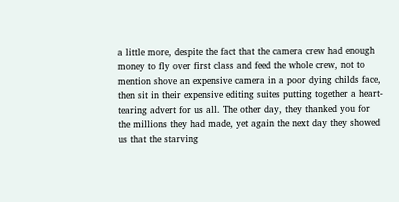a little more, despite the fact that the camera crew had enough money to fly over first class and feed the whole crew, not to mention shove an expensive camera in a poor dying childs face, then sit in their expensive editing suites putting together a heart-tearing advert for us all. The other day, they thanked you for the millions they had made, yet again the next day they showed us that the starving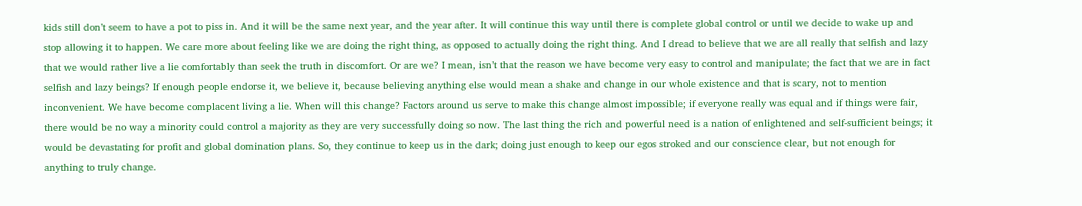kids still don’t seem to have a pot to piss in. And it will be the same next year, and the year after. It will continue this way until there is complete global control or until we decide to wake up and stop allowing it to happen. We care more about feeling like we are doing the right thing, as opposed to actually doing the right thing. And I dread to believe that we are all really that selfish and lazy that we would rather live a lie comfortably than seek the truth in discomfort. Or are we? I mean, isn’t that the reason we have become very easy to control and manipulate; the fact that we are in fact selfish and lazy beings? If enough people endorse it, we believe it, because believing anything else would mean a shake and change in our whole existence and that is scary, not to mention inconvenient. We have become complacent living a lie. When will this change? Factors around us serve to make this change almost impossible; if everyone really was equal and if things were fair, there would be no way a minority could control a majority as they are very successfully doing so now. The last thing the rich and powerful need is a nation of enlightened and self-sufficient beings; it would be devastating for profit and global domination plans. So, they continue to keep us in the dark; doing just enough to keep our egos stroked and our conscience clear, but not enough for anything to truly change.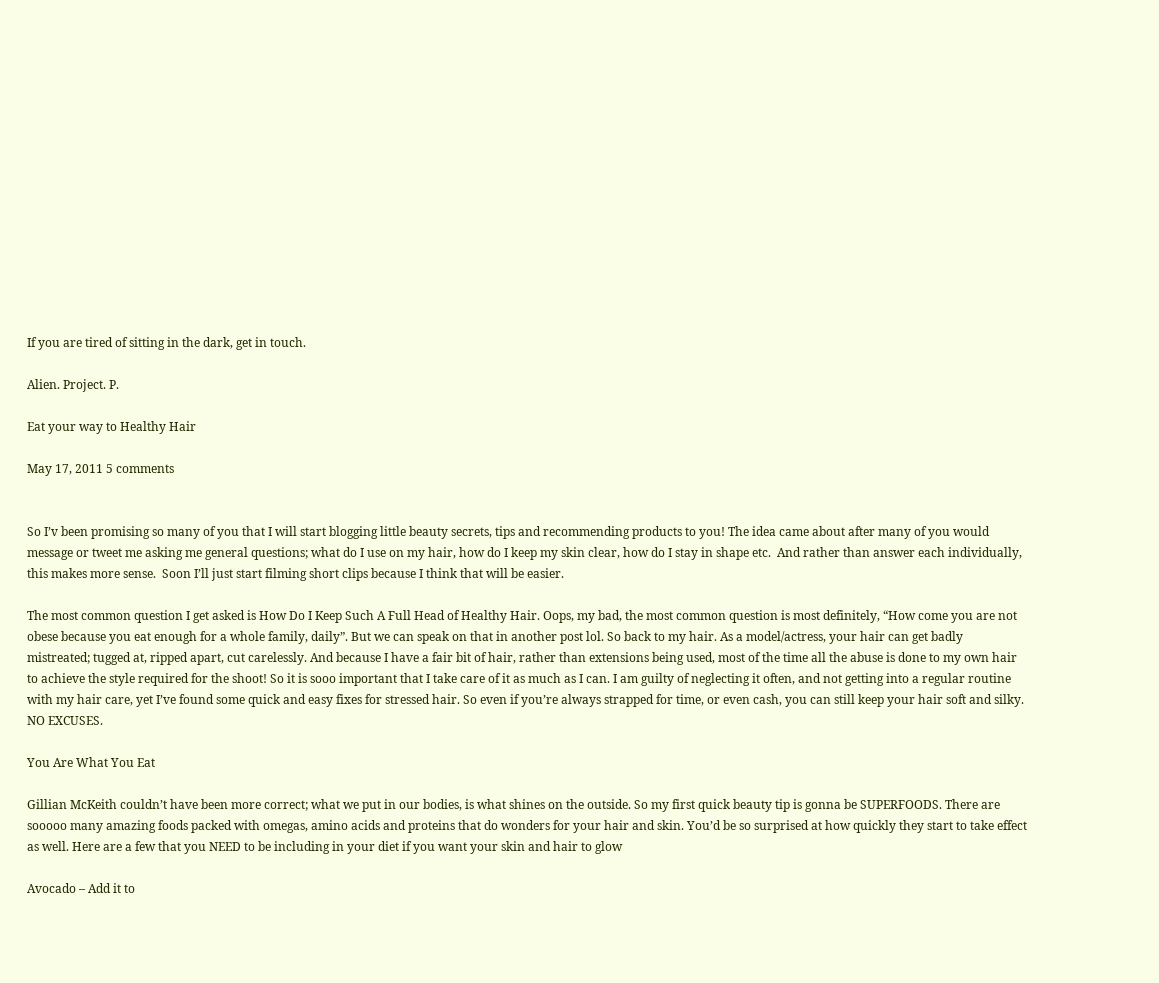If you are tired of sitting in the dark, get in touch.

Alien. Project. P.

Eat your way to Healthy Hair

May 17, 2011 5 comments


So I’v been promising so many of you that I will start blogging little beauty secrets, tips and recommending products to you! The idea came about after many of you would message or tweet me asking me general questions; what do I use on my hair, how do I keep my skin clear, how do I stay in shape etc.  And rather than answer each individually, this makes more sense.  Soon I’ll just start filming short clips because I think that will be easier.

The most common question I get asked is How Do I Keep Such A Full Head of Healthy Hair. Oops, my bad, the most common question is most definitely, “How come you are not obese because you eat enough for a whole family, daily”. But we can speak on that in another post lol. So back to my hair. As a model/actress, your hair can get badly mistreated; tugged at, ripped apart, cut carelessly. And because I have a fair bit of hair, rather than extensions being used, most of the time all the abuse is done to my own hair to achieve the style required for the shoot! So it is sooo important that I take care of it as much as I can. I am guilty of neglecting it often, and not getting into a regular routine with my hair care, yet I’ve found some quick and easy fixes for stressed hair. So even if you’re always strapped for time, or even cash, you can still keep your hair soft and silky. NO EXCUSES.

You Are What You Eat

Gillian McKeith couldn’t have been more correct; what we put in our bodies, is what shines on the outside. So my first quick beauty tip is gonna be SUPERFOODS. There are sooooo many amazing foods packed with omegas, amino acids and proteins that do wonders for your hair and skin. You’d be so surprised at how quickly they start to take effect as well. Here are a few that you NEED to be including in your diet if you want your skin and hair to glow

Avocado – Add it to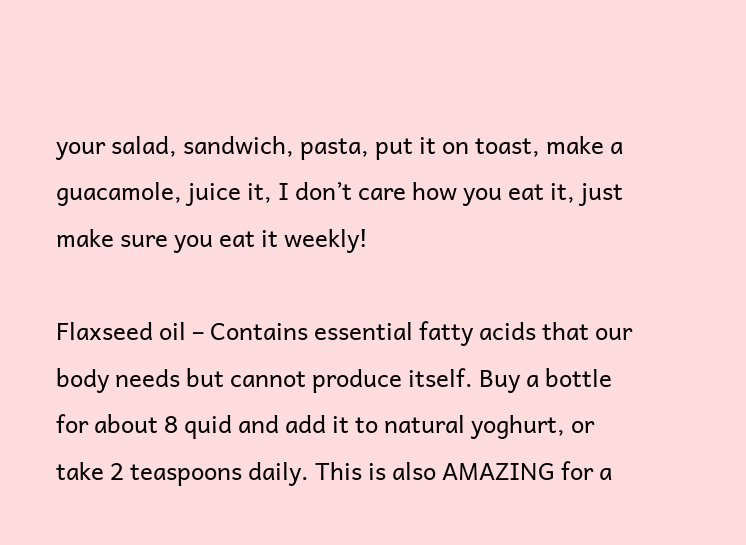your salad, sandwich, pasta, put it on toast, make a guacamole, juice it, I don’t care how you eat it, just make sure you eat it weekly!

Flaxseed oil – Contains essential fatty acids that our body needs but cannot produce itself. Buy a bottle for about 8 quid and add it to natural yoghurt, or take 2 teaspoons daily. This is also AMAZING for a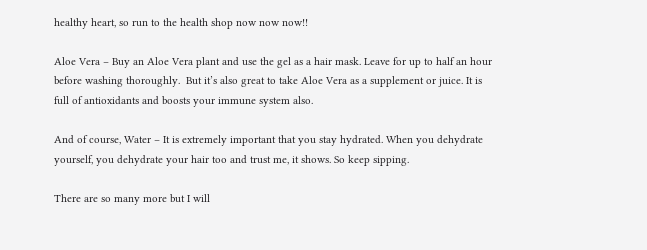healthy heart, so run to the health shop now now now!!

Aloe Vera – Buy an Aloe Vera plant and use the gel as a hair mask. Leave for up to half an hour before washing thoroughly.  But it’s also great to take Aloe Vera as a supplement or juice. It is full of antioxidants and boosts your immune system also.

And of course, Water – It is extremely important that you stay hydrated. When you dehydrate yourself, you dehydrate your hair too and trust me, it shows. So keep sipping.

There are so many more but I will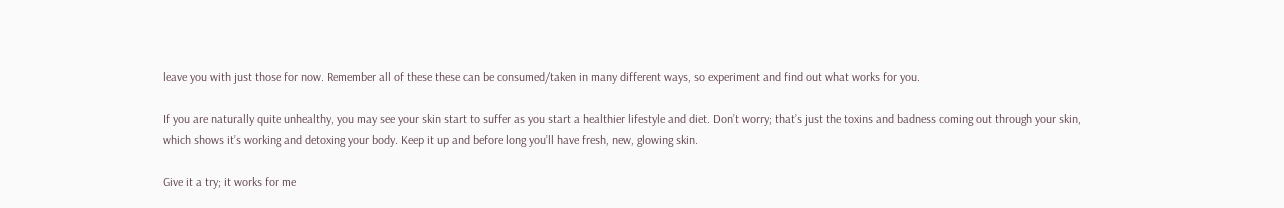leave you with just those for now. Remember all of these these can be consumed/taken in many different ways, so experiment and find out what works for you.

If you are naturally quite unhealthy, you may see your skin start to suffer as you start a healthier lifestyle and diet. Don’t worry; that’s just the toxins and badness coming out through your skin, which shows it’s working and detoxing your body. Keep it up and before long you’ll have fresh, new, glowing skin.

Give it a try; it works for me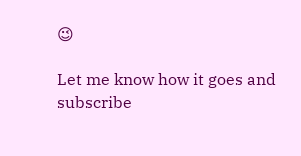😉

Let me know how it goes and subscribe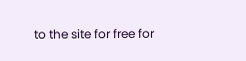to the site for free for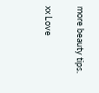more beauty tips.

xx Love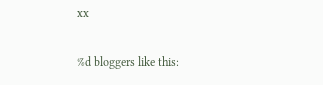xx

%d bloggers like this: